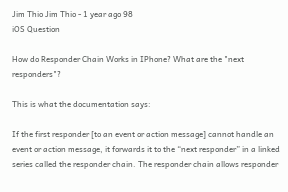Jim Thio Jim Thio - 1 year ago 98
iOS Question

How do Responder Chain Works in IPhone? What are the "next responders"?

This is what the documentation says:

If the first responder [to an event or action message] cannot handle an event or action message, it forwards it to the “next responder” in a linked series called the responder chain. The responder chain allows responder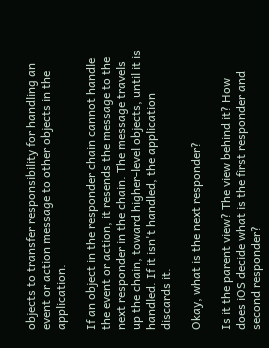objects to transfer responsibility for handling an event or action message to other objects in the application.

If an object in the responder chain cannot handle the event or action, it resends the message to the next responder in the chain. The message travels up the chain, toward higher-level objects, until it is handled. If it isn't handled, the application discards it.

Okay, what is the next responder?

Is it the parent view? The view behind it? How does iOS decide what is the first responder and second responder?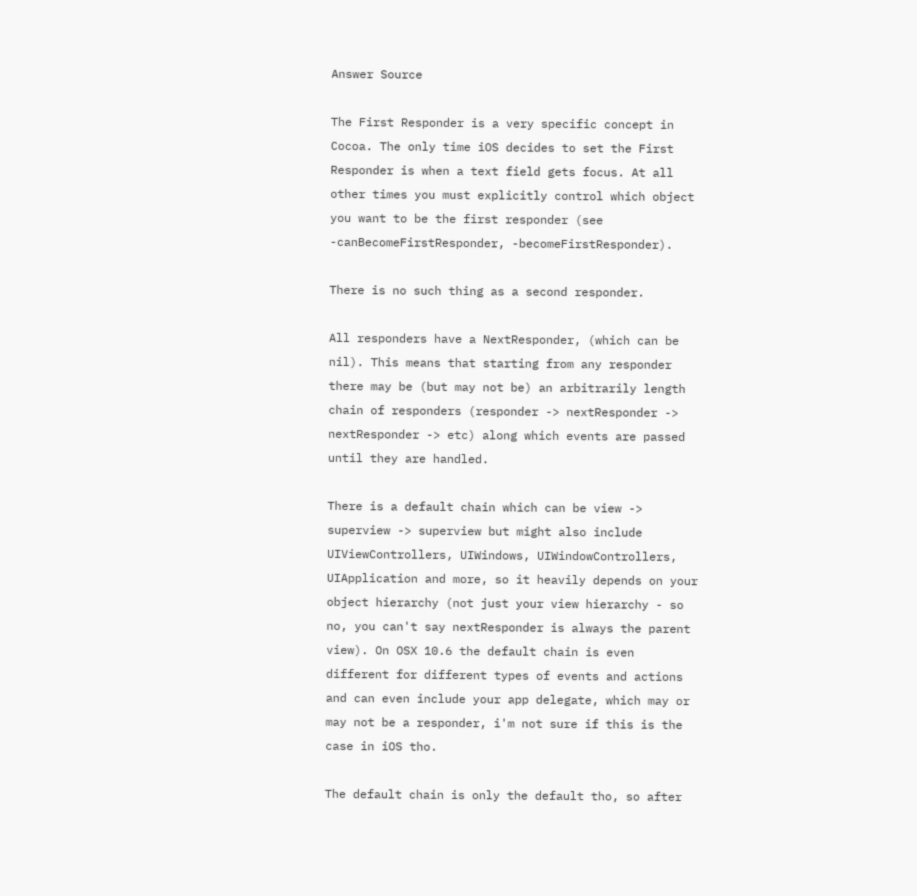Answer Source

The First Responder is a very specific concept in Cocoa. The only time iOS decides to set the First Responder is when a text field gets focus. At all other times you must explicitly control which object you want to be the first responder (see -canBecomeFirstResponder, -becomeFirstResponder).

There is no such thing as a second responder.

All responders have a NextResponder, (which can be nil). This means that starting from any responder there may be (but may not be) an arbitrarily length chain of responders (responder -> nextResponder -> nextResponder -> etc) along which events are passed until they are handled.

There is a default chain which can be view -> superview -> superview but might also include UIViewControllers, UIWindows, UIWindowControllers, UIApplication and more, so it heavily depends on your object hierarchy (not just your view hierarchy - so no, you can't say nextResponder is always the parent view). On OSX 10.6 the default chain is even different for different types of events and actions and can even include your app delegate, which may or may not be a responder, i'm not sure if this is the case in iOS tho.

The default chain is only the default tho, so after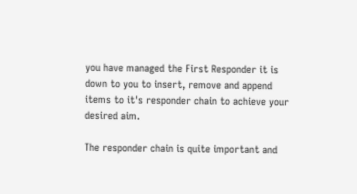you have managed the First Responder it is down to you to insert, remove and append items to it's responder chain to achieve your desired aim.

The responder chain is quite important and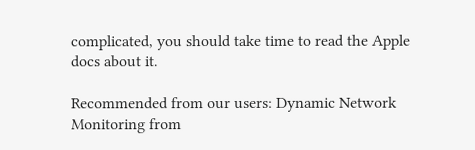complicated, you should take time to read the Apple docs about it.

Recommended from our users: Dynamic Network Monitoring from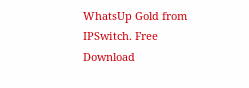WhatsUp Gold from IPSwitch. Free Download